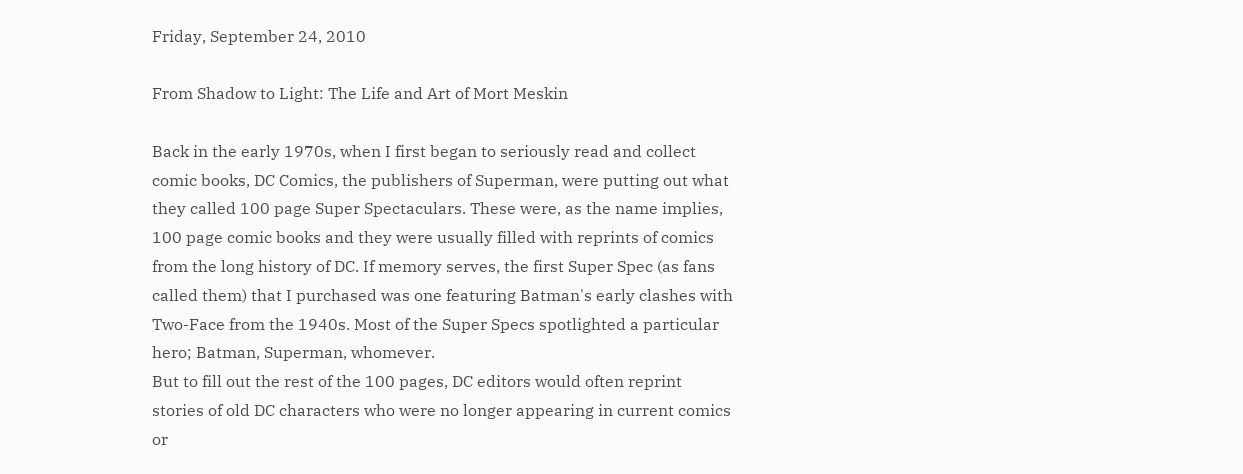Friday, September 24, 2010

From Shadow to Light: The Life and Art of Mort Meskin

Back in the early 1970s, when I first began to seriously read and collect comic books, DC Comics, the publishers of Superman, were putting out what they called 100 page Super Spectaculars. These were, as the name implies, 100 page comic books and they were usually filled with reprints of comics from the long history of DC. If memory serves, the first Super Spec (as fans called them) that I purchased was one featuring Batman's early clashes with Two-Face from the 1940s. Most of the Super Specs spotlighted a particular hero; Batman, Superman, whomever.
But to fill out the rest of the 100 pages, DC editors would often reprint stories of old DC characters who were no longer appearing in current comics or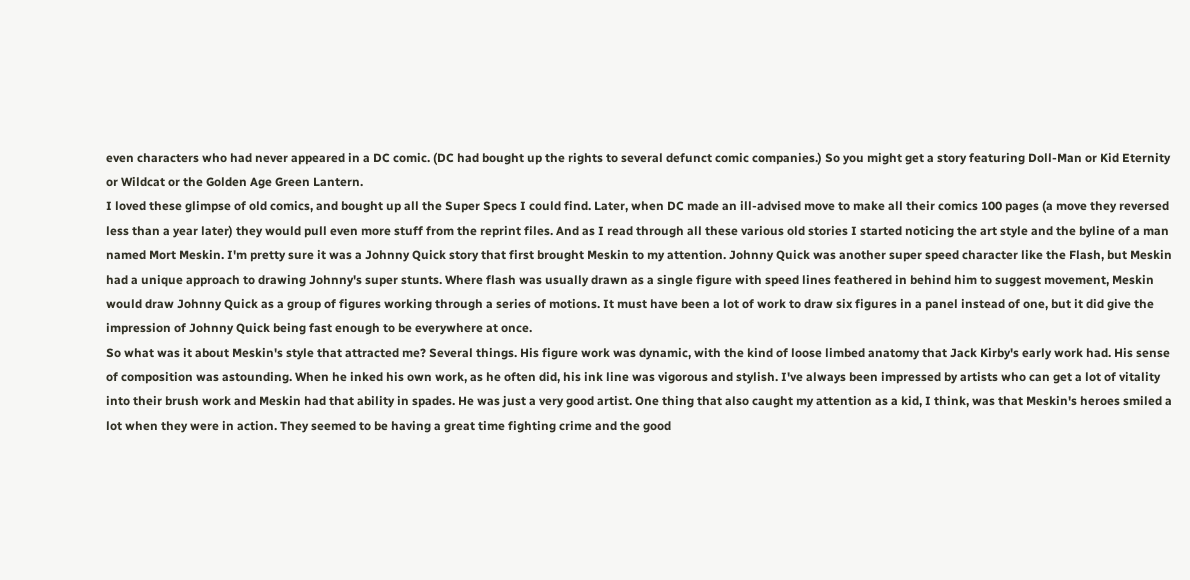even characters who had never appeared in a DC comic. (DC had bought up the rights to several defunct comic companies.) So you might get a story featuring Doll-Man or Kid Eternity or Wildcat or the Golden Age Green Lantern.
I loved these glimpse of old comics, and bought up all the Super Specs I could find. Later, when DC made an ill-advised move to make all their comics 100 pages (a move they reversed less than a year later) they would pull even more stuff from the reprint files. And as I read through all these various old stories I started noticing the art style and the byline of a man named Mort Meskin. I'm pretty sure it was a Johnny Quick story that first brought Meskin to my attention. Johnny Quick was another super speed character like the Flash, but Meskin had a unique approach to drawing Johnny's super stunts. Where flash was usually drawn as a single figure with speed lines feathered in behind him to suggest movement, Meskin would draw Johnny Quick as a group of figures working through a series of motions. It must have been a lot of work to draw six figures in a panel instead of one, but it did give the impression of Johnny Quick being fast enough to be everywhere at once.
So what was it about Meskin's style that attracted me? Several things. His figure work was dynamic, with the kind of loose limbed anatomy that Jack Kirby's early work had. His sense of composition was astounding. When he inked his own work, as he often did, his ink line was vigorous and stylish. I've always been impressed by artists who can get a lot of vitality into their brush work and Meskin had that ability in spades. He was just a very good artist. One thing that also caught my attention as a kid, I think, was that Meskin's heroes smiled a lot when they were in action. They seemed to be having a great time fighting crime and the good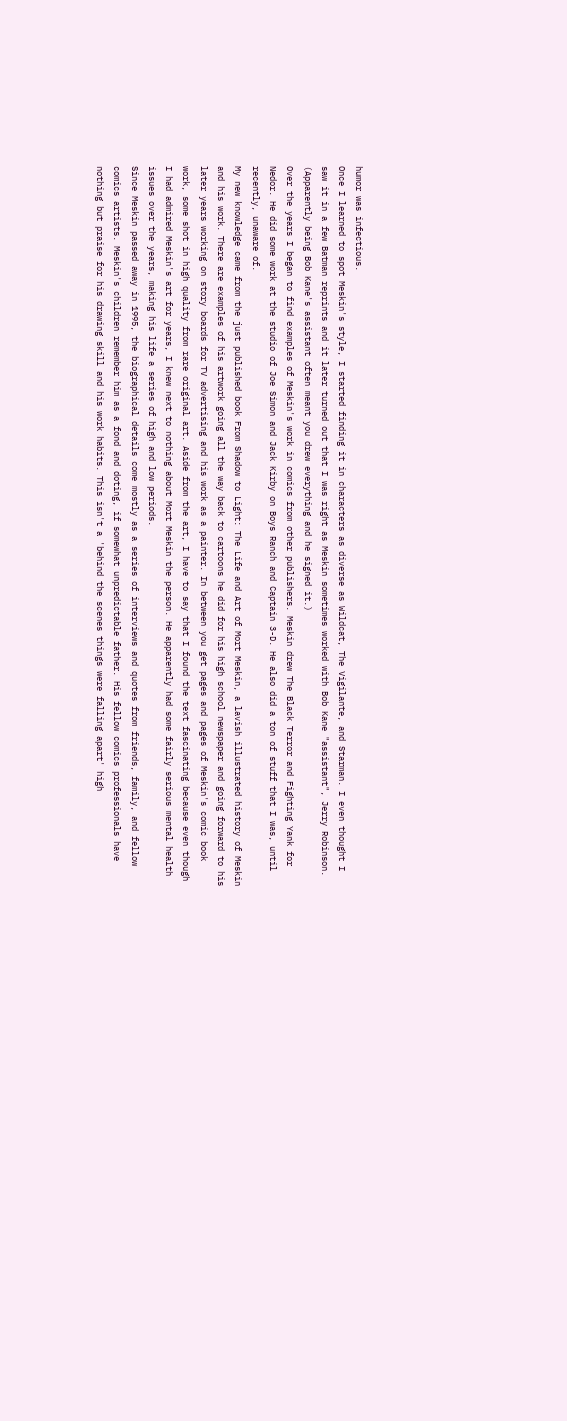humor was infectious.
Once I learned to spot Meskin's style, I started finding it in characters as diverse as Wildcat, The Vigilante, and Starman. I even thought I saw it in a few Batman reprints and it later turned out that I was right as Meskin sometimes worked with Bob Kane "assistant", Jerry Robinson. (Apparently being Bob Kane's assistant often meant you drew everything and he signed it.)
Over the years I began to find examples of Meskin's work in comics from other publishers. Meskin drew The Black Terror and Fighting Yank for Nedor. He did some work at the studio of Joe Simon and Jack Kirby on Boys Ranch and Captain 3-D. He also did a ton of stuff that I was, until recently, unaware of.
My new knowledge came from the just published book From Shadow to Light: The Life and Art of Mort Meskin, a lavish illustrated history of Meskin and his work. There are examples of his artwork going all the way back to cartoons he did for his high school newspaper and going forward to his later years working on story boards for TV advertising and his work as a painter. In between you get pages and pages of Meskin's comic book work, some shot in high quality from rare original art. Aside from the art, I have to say that I found the text fascinating because even though I had admired Meskin's art for years, I knew next to nothing about Mort Meskin the person. He apparently had some fairly serious mental health issues over the years, making his life a series of high and low periods.
Since Meskin passed away in 1995, the biographical details come mostly as a series of interviews and quotes from friends, family, and fellow comics artists. Meskin's children remember him as a fond and doting, if somewhat unpredictable father. His fellow comics professionals have nothing but praise for his drawing skill and his work habits. This isn't a 'behind the scenes things were falling apart' high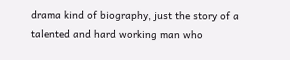drama kind of biography, just the story of a talented and hard working man who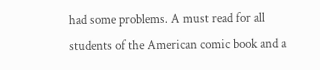had some problems. A must read for all students of the American comic book and a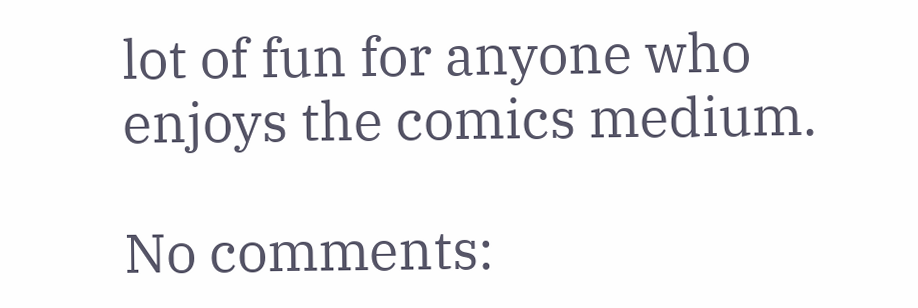lot of fun for anyone who enjoys the comics medium.

No comments: